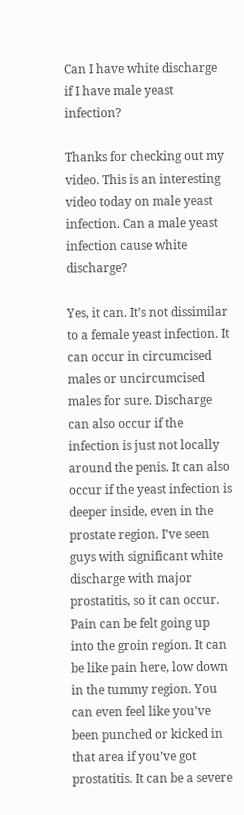Can I have white discharge if I have male yeast infection?

Thanks for checking out my video. This is an interesting video today on male yeast infection. Can a male yeast infection cause white discharge?

Yes, it can. It’s not dissimilar to a female yeast infection. It can occur in circumcised males or uncircumcised males for sure. Discharge can also occur if the infection is just not locally around the penis. It can also occur if the yeast infection is deeper inside, even in the prostate region. I’ve seen guys with significant white discharge with major prostatitis, so it can occur. Pain can be felt going up into the groin region. It can be like pain here, low down in the tummy region. You can even feel like you’ve been punched or kicked in that area if you’ve got prostatitis. It can be a severe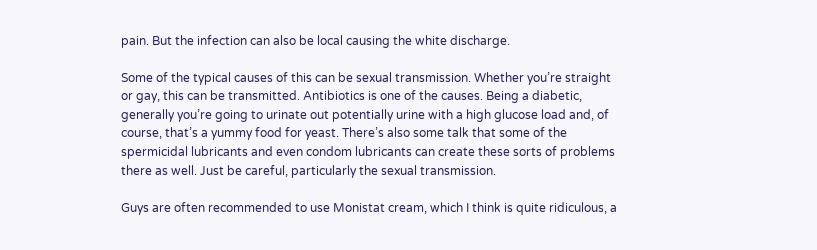pain. But the infection can also be local causing the white discharge.

Some of the typical causes of this can be sexual transmission. Whether you’re straight or gay, this can be transmitted. Antibiotics is one of the causes. Being a diabetic, generally you’re going to urinate out potentially urine with a high glucose load and, of course, that’s a yummy food for yeast. There’s also some talk that some of the spermicidal lubricants and even condom lubricants can create these sorts of problems there as well. Just be careful, particularly the sexual transmission.

Guys are often recommended to use Monistat cream, which I think is quite ridiculous, a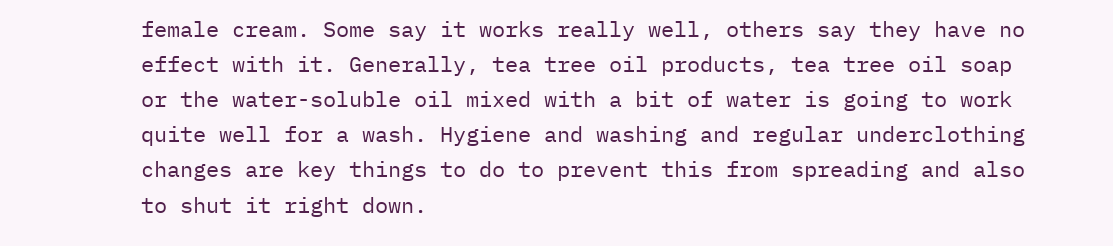female cream. Some say it works really well, others say they have no effect with it. Generally, tea tree oil products, tea tree oil soap or the water-soluble oil mixed with a bit of water is going to work quite well for a wash. Hygiene and washing and regular underclothing changes are key things to do to prevent this from spreading and also to shut it right down.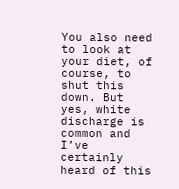You also need to look at your diet, of course, to shut this down. But yes, white discharge is common and I’ve certainly heard of this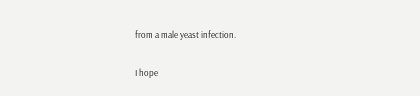from a male yeast infection.

I hope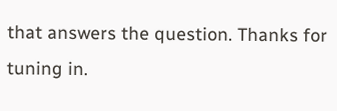that answers the question. Thanks for tuning in.